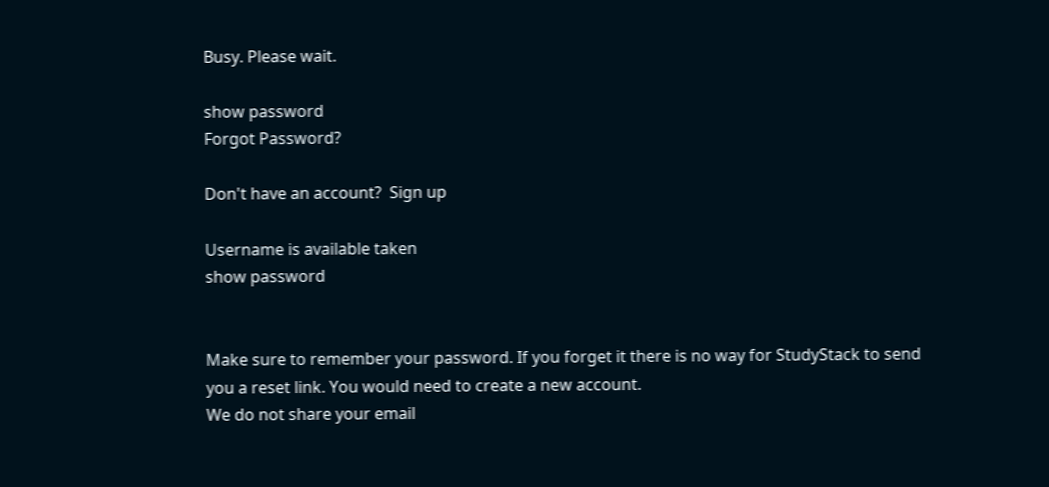Busy. Please wait.

show password
Forgot Password?

Don't have an account?  Sign up

Username is available taken
show password


Make sure to remember your password. If you forget it there is no way for StudyStack to send you a reset link. You would need to create a new account.
We do not share your email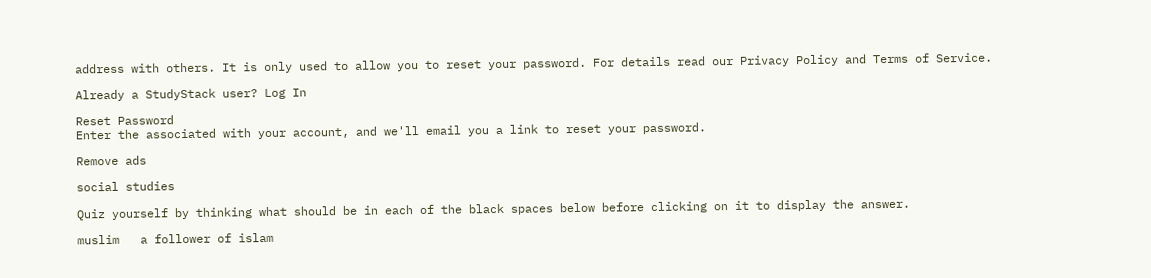address with others. It is only used to allow you to reset your password. For details read our Privacy Policy and Terms of Service.

Already a StudyStack user? Log In

Reset Password
Enter the associated with your account, and we'll email you a link to reset your password.

Remove ads

social studies

Quiz yourself by thinking what should be in each of the black spaces below before clicking on it to display the answer.

muslim   a follower of islam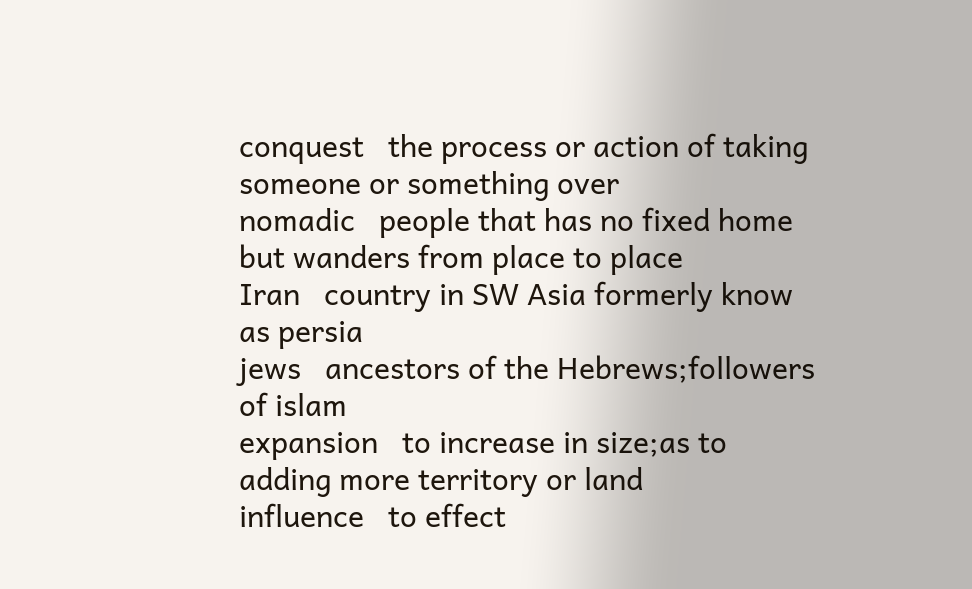conquest   the process or action of taking someone or something over
nomadic   people that has no fixed home but wanders from place to place
Iran   country in SW Asia formerly know as persia
jews   ancestors of the Hebrews;followers of islam
expansion   to increase in size;as to adding more territory or land
influence   to effect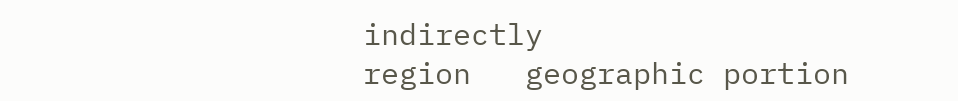indirectly
region   geographic portion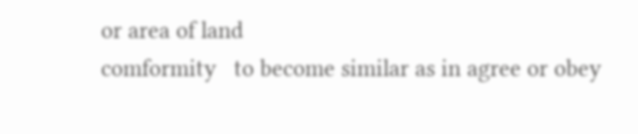or area of land
comformity   to become similar as in agree or obey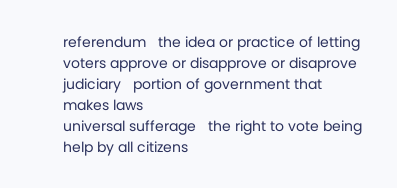referendum   the idea or practice of letting voters approve or disapprove or disaprove
judiciary   portion of government that makes laws
universal sufferage   the right to vote being help by all citizens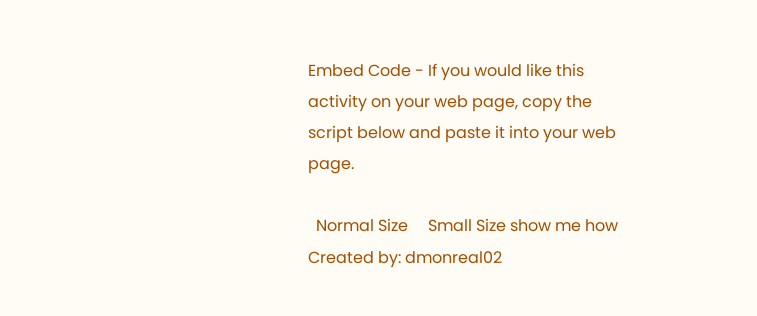Embed Code - If you would like this activity on your web page, copy the script below and paste it into your web page.

  Normal Size     Small Size show me how
Created by: dmonreal02